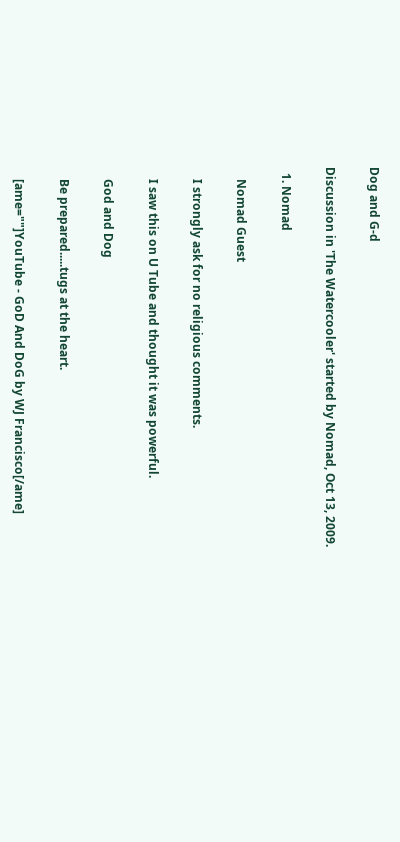Dog and G-d

Discussion in 'The Watercooler' started by Nomad, Oct 13, 2009.

  1. Nomad

    Nomad Guest

    I strongly ask for no religious comments.

    I saw this on U Tube and thought it was powerful.

    God and Dog

    Be prepared.....tugs at the heart.

    [ame=""]YouTube - GoD And DoG by WJ Francisco[/ame]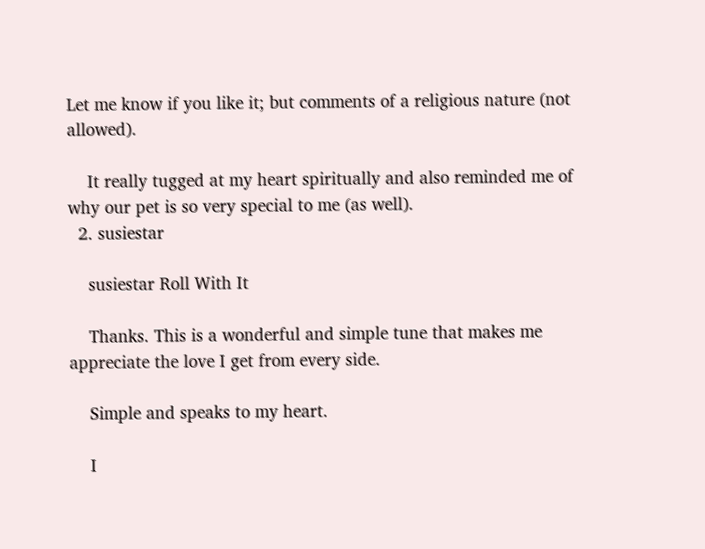Let me know if you like it; but comments of a religious nature (not allowed).

    It really tugged at my heart spiritually and also reminded me of why our pet is so very special to me (as well).
  2. susiestar

    susiestar Roll With It

    Thanks. This is a wonderful and simple tune that makes me appreciate the love I get from every side.

    Simple and speaks to my heart.

    I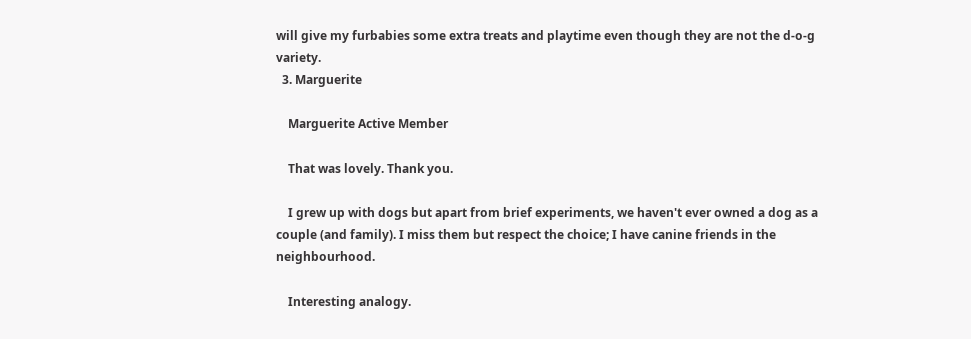will give my furbabies some extra treats and playtime even though they are not the d-o-g variety.
  3. Marguerite

    Marguerite Active Member

    That was lovely. Thank you.

    I grew up with dogs but apart from brief experiments, we haven't ever owned a dog as a couple (and family). I miss them but respect the choice; I have canine friends in the neighbourhood.

    Interesting analogy.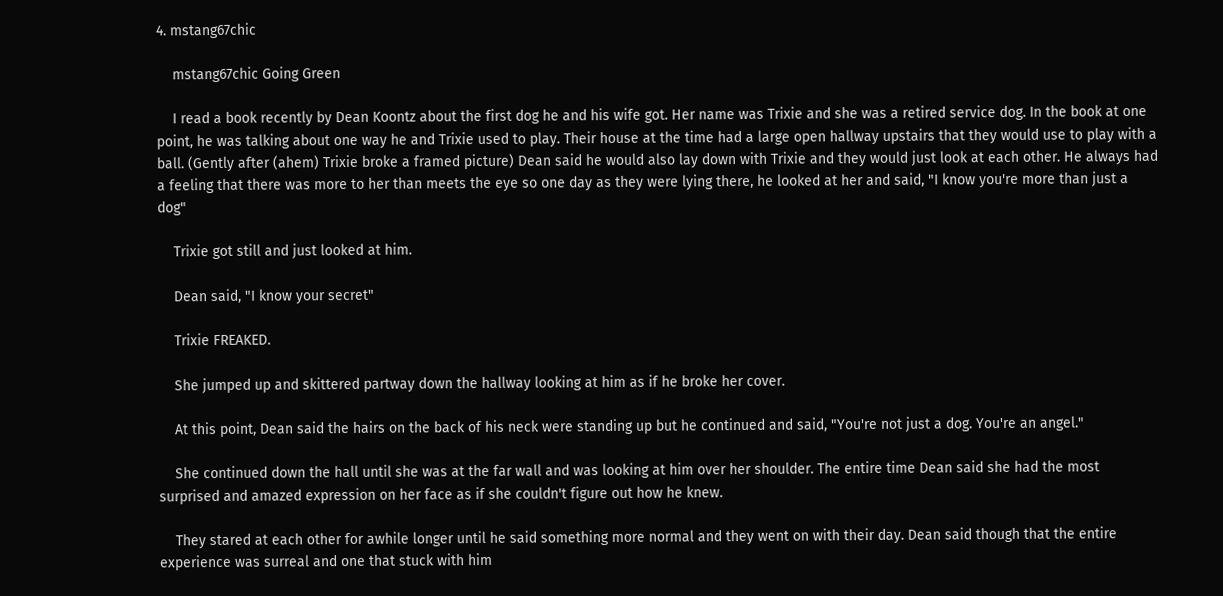4. mstang67chic

    mstang67chic Going Green

    I read a book recently by Dean Koontz about the first dog he and his wife got. Her name was Trixie and she was a retired service dog. In the book at one point, he was talking about one way he and Trixie used to play. Their house at the time had a large open hallway upstairs that they would use to play with a ball. (Gently after (ahem) Trixie broke a framed picture) Dean said he would also lay down with Trixie and they would just look at each other. He always had a feeling that there was more to her than meets the eye so one day as they were lying there, he looked at her and said, "I know you're more than just a dog"

    Trixie got still and just looked at him.

    Dean said, "I know your secret"

    Trixie FREAKED.

    She jumped up and skittered partway down the hallway looking at him as if he broke her cover.

    At this point, Dean said the hairs on the back of his neck were standing up but he continued and said, "You're not just a dog. You're an angel."

    She continued down the hall until she was at the far wall and was looking at him over her shoulder. The entire time Dean said she had the most surprised and amazed expression on her face as if she couldn't figure out how he knew.

    They stared at each other for awhile longer until he said something more normal and they went on with their day. Dean said though that the entire experience was surreal and one that stuck with him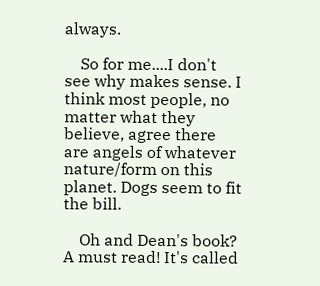always.

    So for me....I don't see why makes sense. I think most people, no matter what they believe, agree there are angels of whatever nature/form on this planet. Dogs seem to fit the bill.

    Oh and Dean's book? A must read! It's called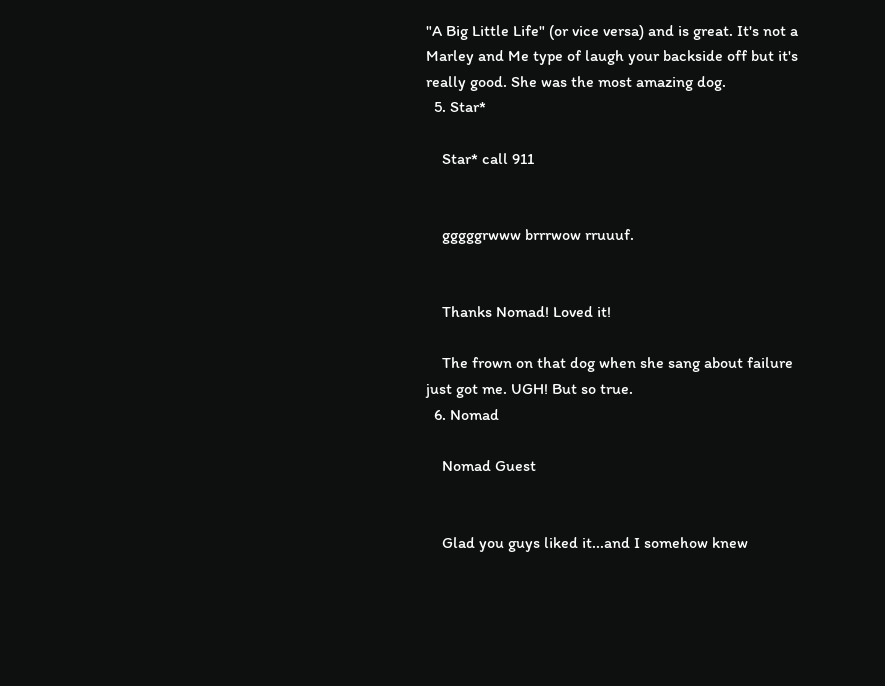"A Big Little Life" (or vice versa) and is great. It's not a Marley and Me type of laugh your backside off but it's really good. She was the most amazing dog.
  5. Star*

    Star* call 911


    gggggrwww brrrwow rruuuf.


    Thanks Nomad! Loved it!

    The frown on that dog when she sang about failure just got me. UGH! But so true.
  6. Nomad

    Nomad Guest


    Glad you guys liked it...and I somehow knew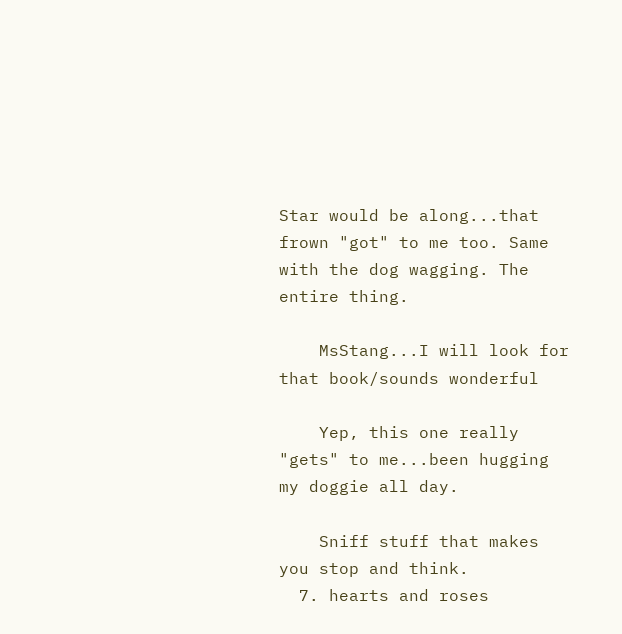Star would be along...that frown "got" to me too. Same with the dog wagging. The entire thing.

    MsStang...I will look for that book/sounds wonderful

    Yep, this one really "gets" to me...been hugging my doggie all day.

    Sniff stuff that makes you stop and think.
  7. hearts and roses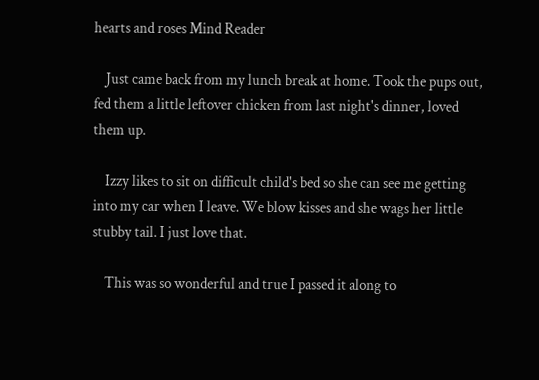hearts and roses Mind Reader

    Just came back from my lunch break at home. Took the pups out, fed them a little leftover chicken from last night's dinner, loved them up.

    Izzy likes to sit on difficult child's bed so she can see me getting into my car when I leave. We blow kisses and she wags her little stubby tail. I just love that.

    This was so wonderful and true I passed it along to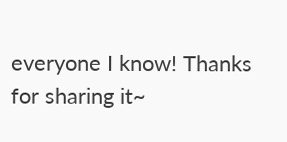everyone I know! Thanks for sharing it~